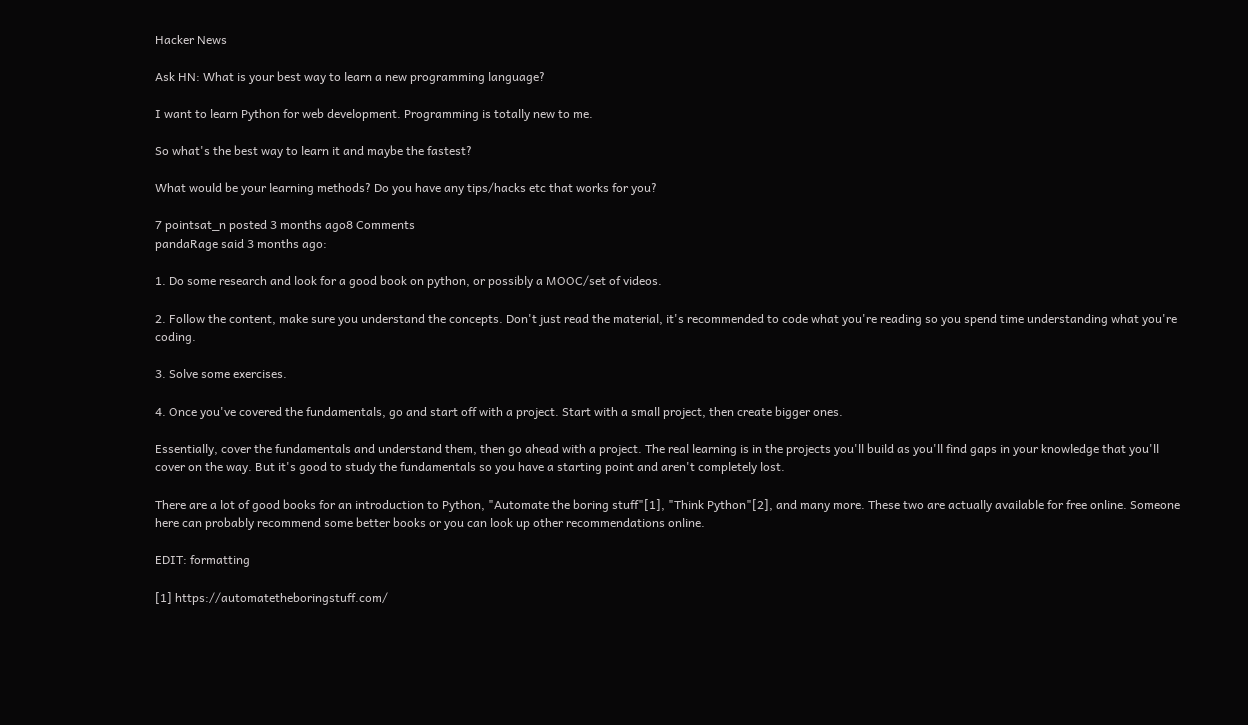Hacker News

Ask HN: What is your best way to learn a new programming language?

I want to learn Python for web development. Programming is totally new to me.

So what's the best way to learn it and maybe the fastest?

What would be your learning methods? Do you have any tips/hacks etc that works for you?

7 pointsat_n posted 3 months ago8 Comments
pandaRage said 3 months ago:

1. Do some research and look for a good book on python, or possibly a MOOC/set of videos.

2. Follow the content, make sure you understand the concepts. Don't just read the material, it's recommended to code what you're reading so you spend time understanding what you're coding.

3. Solve some exercises.

4. Once you've covered the fundamentals, go and start off with a project. Start with a small project, then create bigger ones.

Essentially, cover the fundamentals and understand them, then go ahead with a project. The real learning is in the projects you'll build as you'll find gaps in your knowledge that you'll cover on the way. But it's good to study the fundamentals so you have a starting point and aren't completely lost.

There are a lot of good books for an introduction to Python, "Automate the boring stuff"[1], "Think Python"[2], and many more. These two are actually available for free online. Someone here can probably recommend some better books or you can look up other recommendations online.

EDIT: formatting

[1] https://automatetheboringstuff.com/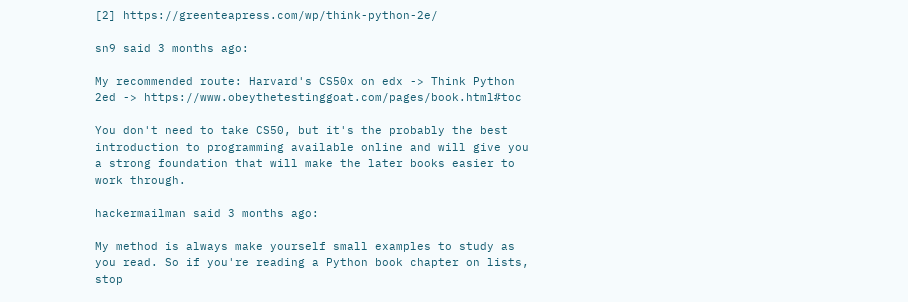[2] https://greenteapress.com/wp/think-python-2e/

sn9 said 3 months ago:

My recommended route: Harvard's CS50x on edx -> Think Python 2ed -> https://www.obeythetestinggoat.com/pages/book.html#toc

You don't need to take CS50, but it's the probably the best introduction to programming available online and will give you a strong foundation that will make the later books easier to work through.

hackermailman said 3 months ago:

My method is always make yourself small examples to study as you read. So if you're reading a Python book chapter on lists, stop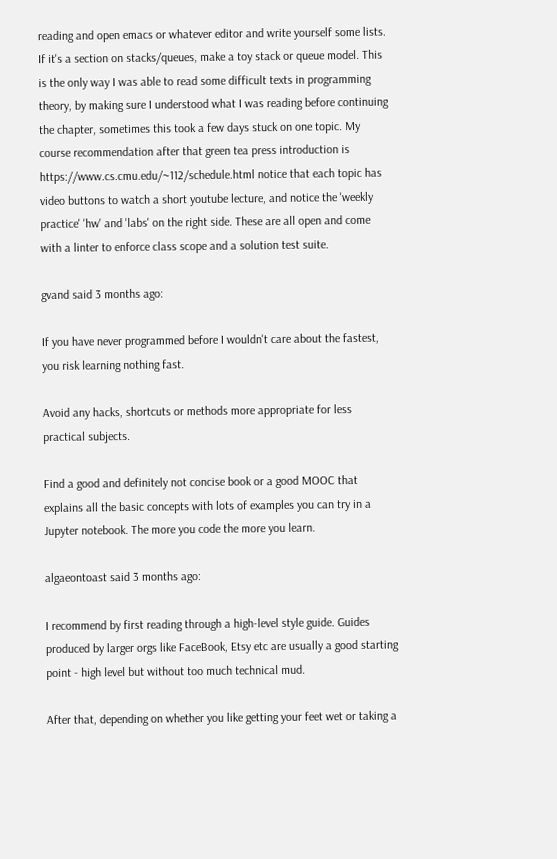reading and open emacs or whatever editor and write yourself some lists. If it's a section on stacks/queues, make a toy stack or queue model. This is the only way I was able to read some difficult texts in programming theory, by making sure I understood what I was reading before continuing the chapter, sometimes this took a few days stuck on one topic. My course recommendation after that green tea press introduction is https://www.cs.cmu.edu/~112/schedule.html notice that each topic has video buttons to watch a short youtube lecture, and notice the 'weekly practice' 'hw' and 'labs' on the right side. These are all open and come with a linter to enforce class scope and a solution test suite.

gvand said 3 months ago:

If you have never programmed before I wouldn't care about the fastest, you risk learning nothing fast.

Avoid any hacks, shortcuts or methods more appropriate for less practical subjects.

Find a good and definitely not concise book or a good MOOC that explains all the basic concepts with lots of examples you can try in a Jupyter notebook. The more you code the more you learn.

algaeontoast said 3 months ago:

I recommend by first reading through a high-level style guide. Guides produced by larger orgs like FaceBook, Etsy etc are usually a good starting point - high level but without too much technical mud.

After that, depending on whether you like getting your feet wet or taking a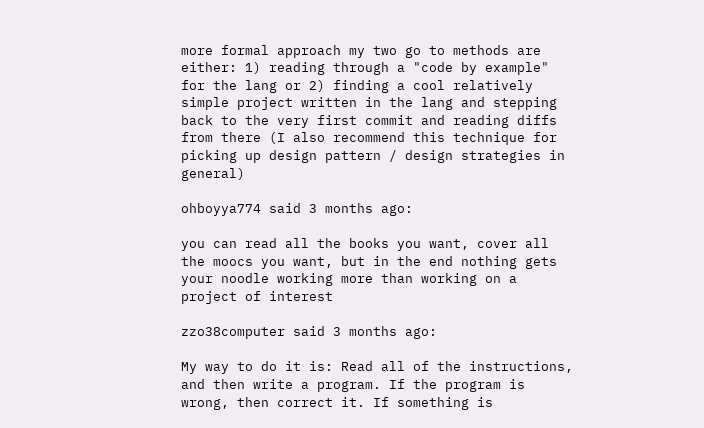more formal approach my two go to methods are either: 1) reading through a "code by example" for the lang or 2) finding a cool relatively simple project written in the lang and stepping back to the very first commit and reading diffs from there (I also recommend this technique for picking up design pattern / design strategies in general)

ohboyya774 said 3 months ago:

you can read all the books you want, cover all the moocs you want, but in the end nothing gets your noodle working more than working on a project of interest

zzo38computer said 3 months ago:

My way to do it is: Read all of the instructions, and then write a program. If the program is wrong, then correct it. If something is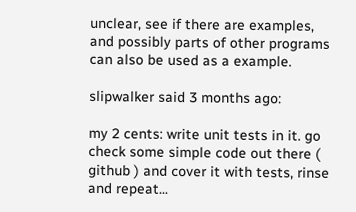unclear, see if there are examples, and possibly parts of other programs can also be used as a example.

slipwalker said 3 months ago:

my 2 cents: write unit tests in it. go check some simple code out there ( github ) and cover it with tests, rinse and repeat...